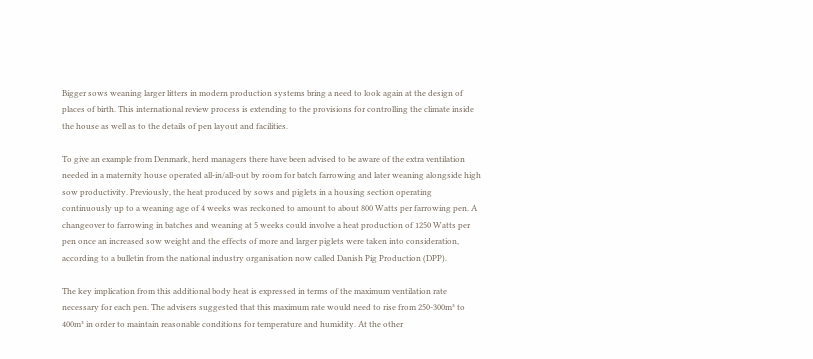Bigger sows weaning larger litters in modern production systems bring a need to look again at the design of places of birth. This international review process is extending to the provisions for controlling the climate inside the house as well as to the details of pen layout and facilities.

To give an example from Denmark, herd managers there have been advised to be aware of the extra ventilation needed in a maternity house operated all-in/all-out by room for batch farrowing and later weaning alongside high sow productivity. Previously, the heat produced by sows and piglets in a housing section operating continuously up to a weaning age of 4 weeks was reckoned to amount to about 800 Watts per farrowing pen. A changeover to farrowing in batches and weaning at 5 weeks could involve a heat production of 1250 Watts per pen once an increased sow weight and the effects of more and larger piglets were taken into consideration, according to a bulletin from the national industry organisation now called Danish Pig Production (DPP).

The key implication from this additional body heat is expressed in terms of the maximum ventilation rate necessary for each pen. The advisers suggested that this maximum rate would need to rise from 250-300m³ to 400m³ in order to maintain reasonable conditions for temperature and humidity. At the other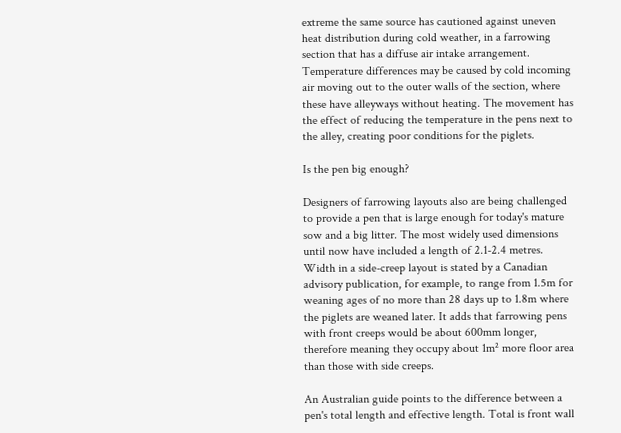extreme the same source has cautioned against uneven heat distribution during cold weather, in a farrowing section that has a diffuse air intake arrangement. Temperature differences may be caused by cold incoming air moving out to the outer walls of the section, where these have alleyways without heating. The movement has the effect of reducing the temperature in the pens next to the alley, creating poor conditions for the piglets.

Is the pen big enough?

Designers of farrowing layouts also are being challenged to provide a pen that is large enough for today's mature sow and a big litter. The most widely used dimensions until now have included a length of 2.1-2.4 metres. Width in a side-creep layout is stated by a Canadian advisory publication, for example, to range from 1.5m for weaning ages of no more than 28 days up to 1.8m where the piglets are weaned later. It adds that farrowing pens with front creeps would be about 600mm longer, therefore meaning they occupy about 1m² more floor area than those with side creeps.

An Australian guide points to the difference between a pen's total length and effective length. Total is front wall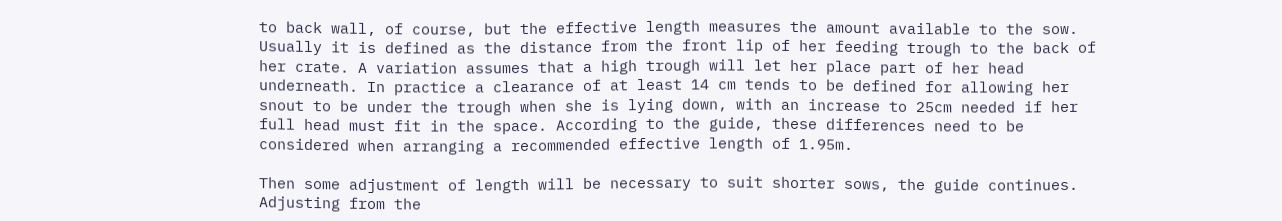to back wall, of course, but the effective length measures the amount available to the sow. Usually it is defined as the distance from the front lip of her feeding trough to the back of her crate. A variation assumes that a high trough will let her place part of her head underneath. In practice a clearance of at least 14 cm tends to be defined for allowing her snout to be under the trough when she is lying down, with an increase to 25cm needed if her full head must fit in the space. According to the guide, these differences need to be considered when arranging a recommended effective length of 1.95m.

Then some adjustment of length will be necessary to suit shorter sows, the guide continues. Adjusting from the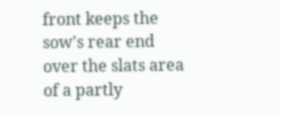front keeps the sow's rear end over the slats area of a partly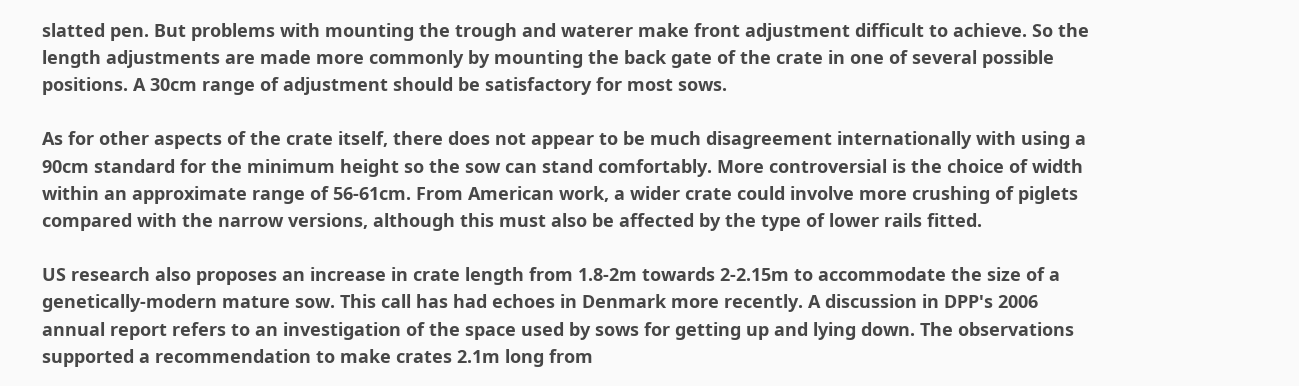slatted pen. But problems with mounting the trough and waterer make front adjustment difficult to achieve. So the length adjustments are made more commonly by mounting the back gate of the crate in one of several possible positions. A 30cm range of adjustment should be satisfactory for most sows.

As for other aspects of the crate itself, there does not appear to be much disagreement internationally with using a 90cm standard for the minimum height so the sow can stand comfortably. More controversial is the choice of width within an approximate range of 56-61cm. From American work, a wider crate could involve more crushing of piglets compared with the narrow versions, although this must also be affected by the type of lower rails fitted.

US research also proposes an increase in crate length from 1.8-2m towards 2-2.15m to accommodate the size of a genetically-modern mature sow. This call has had echoes in Denmark more recently. A discussion in DPP's 2006 annual report refers to an investigation of the space used by sows for getting up and lying down. The observations supported a recommendation to make crates 2.1m long from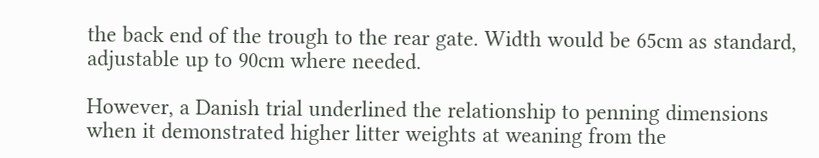the back end of the trough to the rear gate. Width would be 65cm as standard, adjustable up to 90cm where needed.

However, a Danish trial underlined the relationship to penning dimensions when it demonstrated higher litter weights at weaning from the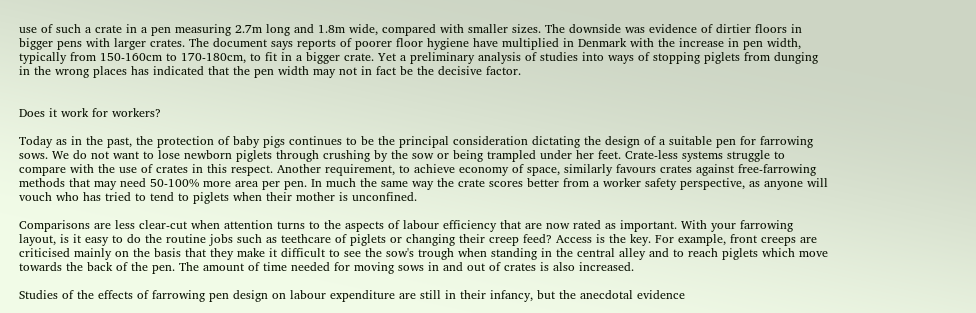use of such a crate in a pen measuring 2.7m long and 1.8m wide, compared with smaller sizes. The downside was evidence of dirtier floors in bigger pens with larger crates. The document says reports of poorer floor hygiene have multiplied in Denmark with the increase in pen width, typically from 150-160cm to 170-180cm, to fit in a bigger crate. Yet a preliminary analysis of studies into ways of stopping piglets from dunging in the wrong places has indicated that the pen width may not in fact be the decisive factor.


Does it work for workers?

Today as in the past, the protection of baby pigs continues to be the principal consideration dictating the design of a suitable pen for farrowing sows. We do not want to lose newborn piglets through crushing by the sow or being trampled under her feet. Crate-less systems struggle to compare with the use of crates in this respect. Another requirement, to achieve economy of space, similarly favours crates against free-farrowing methods that may need 50-100% more area per pen. In much the same way the crate scores better from a worker safety perspective, as anyone will vouch who has tried to tend to piglets when their mother is unconfined.

Comparisons are less clear-cut when attention turns to the aspects of labour efficiency that are now rated as important. With your farrowing layout, is it easy to do the routine jobs such as teethcare of piglets or changing their creep feed? Access is the key. For example, front creeps are criticised mainly on the basis that they make it difficult to see the sow's trough when standing in the central alley and to reach piglets which move towards the back of the pen. The amount of time needed for moving sows in and out of crates is also increased.

Studies of the effects of farrowing pen design on labour expenditure are still in their infancy, but the anecdotal evidence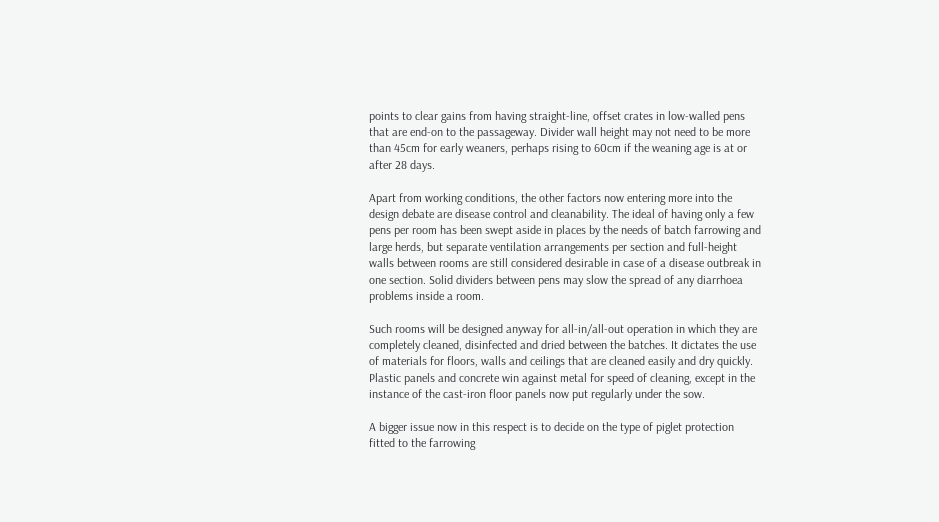points to clear gains from having straight-line, offset crates in low-walled pens that are end-on to the passageway. Divider wall height may not need to be more than 45cm for early weaners, perhaps rising to 60cm if the weaning age is at or after 28 days.

Apart from working conditions, the other factors now entering more into the design debate are disease control and cleanability. The ideal of having only a few pens per room has been swept aside in places by the needs of batch farrowing and large herds, but separate ventilation arrangements per section and full-height walls between rooms are still considered desirable in case of a disease outbreak in one section. Solid dividers between pens may slow the spread of any diarrhoea problems inside a room.

Such rooms will be designed anyway for all-in/all-out operation in which they are completely cleaned, disinfected and dried between the batches. It dictates the use of materials for floors, walls and ceilings that are cleaned easily and dry quickly. Plastic panels and concrete win against metal for speed of cleaning, except in the instance of the cast-iron floor panels now put regularly under the sow.

A bigger issue now in this respect is to decide on the type of piglet protection fitted to the farrowing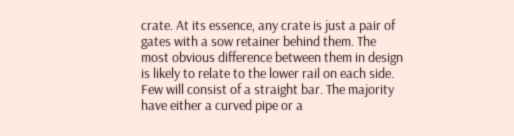crate. At its essence, any crate is just a pair of gates with a sow retainer behind them. The most obvious difference between them in design is likely to relate to the lower rail on each side. Few will consist of a straight bar. The majority have either a curved pipe or a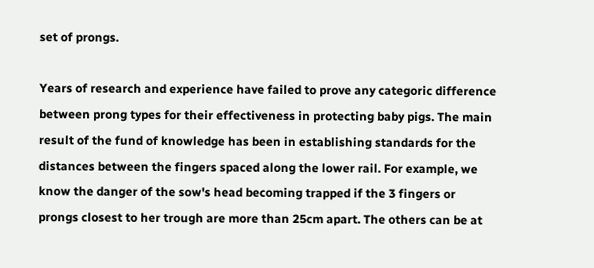set of prongs.

Years of research and experience have failed to prove any categoric difference between prong types for their effectiveness in protecting baby pigs. The main result of the fund of knowledge has been in establishing standards for the distances between the fingers spaced along the lower rail. For example, we know the danger of the sow's head becoming trapped if the 3 fingers or prongs closest to her trough are more than 25cm apart. The others can be at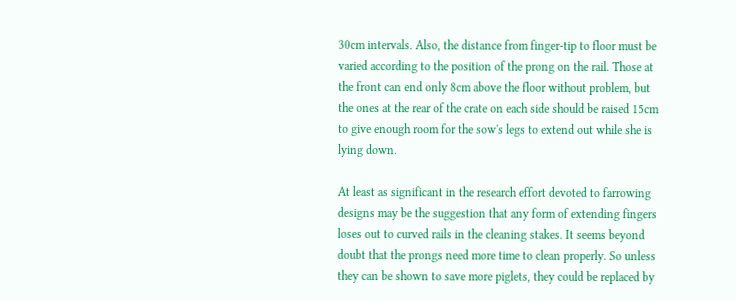30cm intervals. Also, the distance from finger-tip to floor must be varied according to the position of the prong on the rail. Those at the front can end only 8cm above the floor without problem, but the ones at the rear of the crate on each side should be raised 15cm to give enough room for the sow's legs to extend out while she is lying down.

At least as significant in the research effort devoted to farrowing designs may be the suggestion that any form of extending fingers loses out to curved rails in the cleaning stakes. It seems beyond doubt that the prongs need more time to clean properly. So unless they can be shown to save more piglets, they could be replaced by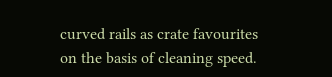curved rails as crate favourites on the basis of cleaning speed.